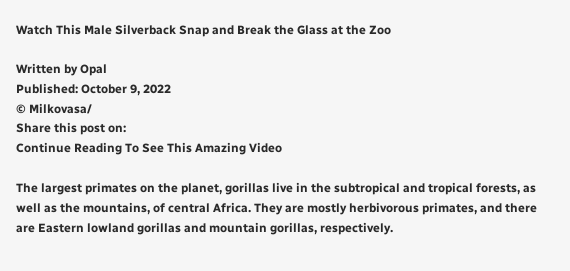Watch This Male Silverback Snap and Break the Glass at the Zoo

Written by Opal
Published: October 9, 2022
© Milkovasa/
Share this post on:
Continue Reading To See This Amazing Video

The largest primates on the planet, gorillas live in the subtropical and tropical forests, as well as the mountains, of central Africa. They are mostly herbivorous primates, and there are Eastern lowland gorillas and mountain gorillas, respectively.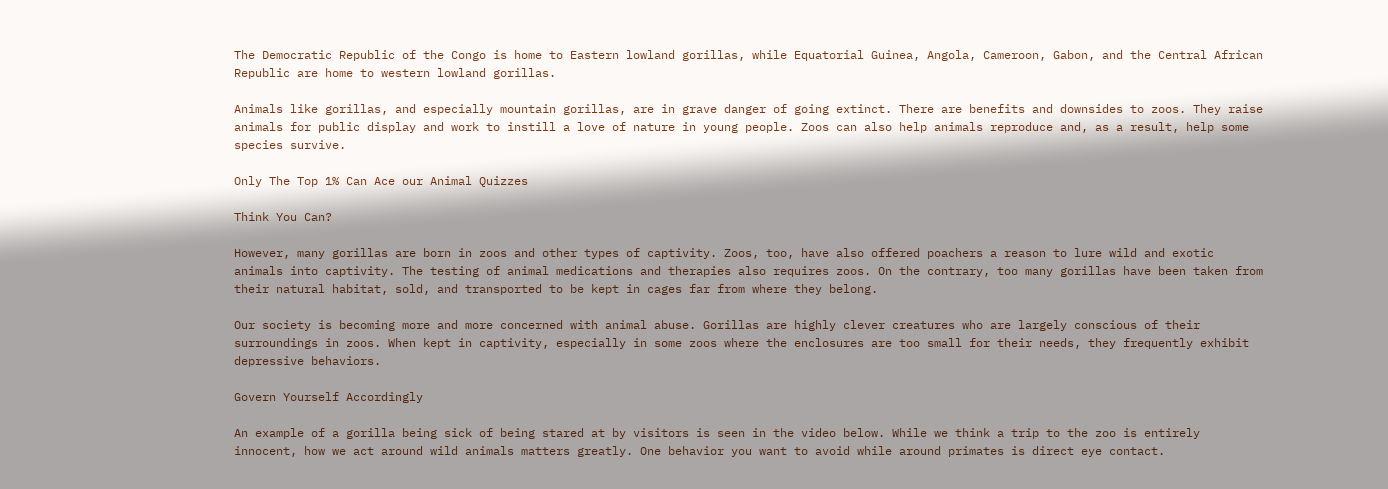The Democratic Republic of the Congo is home to Eastern lowland gorillas, while Equatorial Guinea, Angola, Cameroon, Gabon, and the Central African Republic are home to western lowland gorillas.

Animals like gorillas, and especially mountain gorillas, are in grave danger of going extinct. There are benefits and downsides to zoos. They raise animals for public display and work to instill a love of nature in young people. Zoos can also help animals reproduce and, as a result, help some species survive.

Only The Top 1% Can Ace our Animal Quizzes

Think You Can?

However, many gorillas are born in zoos and other types of captivity. Zoos, too, have also offered poachers a reason to lure wild and exotic animals into captivity. The testing of animal medications and therapies also requires zoos. On the contrary, too many gorillas have been taken from their natural habitat, sold, and transported to be kept in cages far from where they belong.

Our society is becoming more and more concerned with animal abuse. Gorillas are highly clever creatures who are largely conscious of their surroundings in zoos. When kept in captivity, especially in some zoos where the enclosures are too small for their needs, they frequently exhibit depressive behaviors.

Govern Yourself Accordingly

An example of a gorilla being sick of being stared at by visitors is seen in the video below. While we think a trip to the zoo is entirely innocent, how we act around wild animals matters greatly. One behavior you want to avoid while around primates is direct eye contact.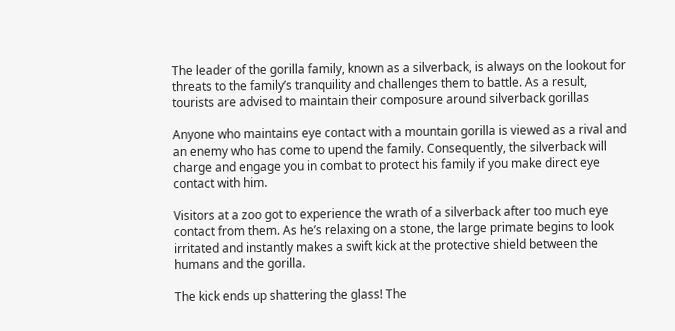The leader of the gorilla family, known as a silverback, is always on the lookout for threats to the family’s tranquility and challenges them to battle. As a result, tourists are advised to maintain their composure around silverback gorillas

Anyone who maintains eye contact with a mountain gorilla is viewed as a rival and an enemy who has come to upend the family. Consequently, the silverback will charge and engage you in combat to protect his family if you make direct eye contact with him.

Visitors at a zoo got to experience the wrath of a silverback after too much eye contact from them. As he’s relaxing on a stone, the large primate begins to look irritated and instantly makes a swift kick at the protective shield between the humans and the gorilla.

The kick ends up shattering the glass! The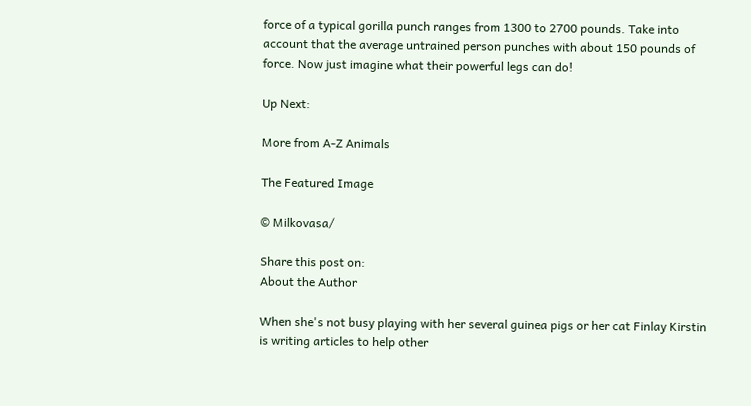force of a typical gorilla punch ranges from 1300 to 2700 pounds. Take into account that the average untrained person punches with about 150 pounds of force. Now just imagine what their powerful legs can do!

Up Next:

More from A-Z Animals

The Featured Image

© Milkovasa/

Share this post on:
About the Author

When she's not busy playing with her several guinea pigs or her cat Finlay Kirstin is writing articles to help other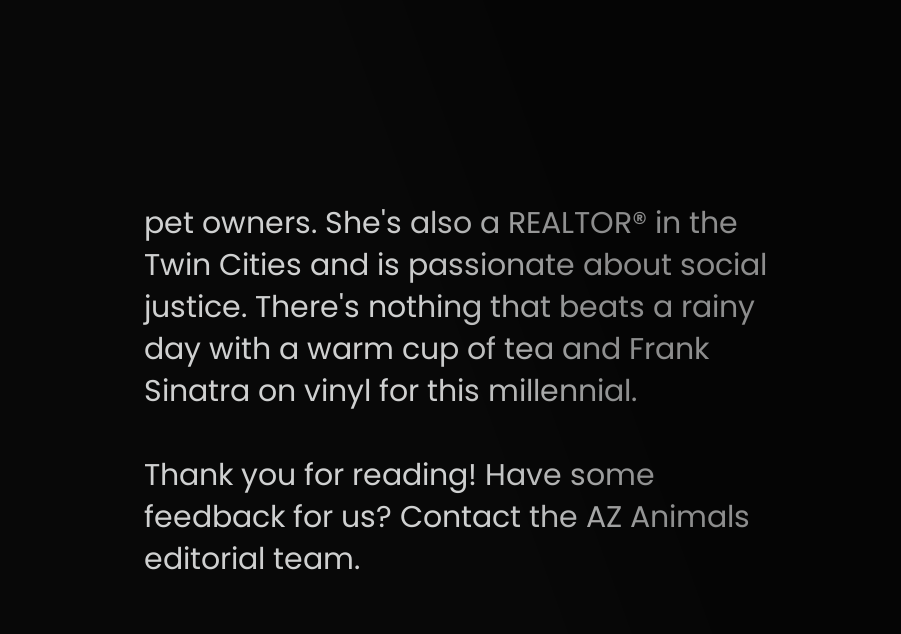pet owners. She's also a REALTOR® in the Twin Cities and is passionate about social justice. There's nothing that beats a rainy day with a warm cup of tea and Frank Sinatra on vinyl for this millennial.

Thank you for reading! Have some feedback for us? Contact the AZ Animals editorial team.